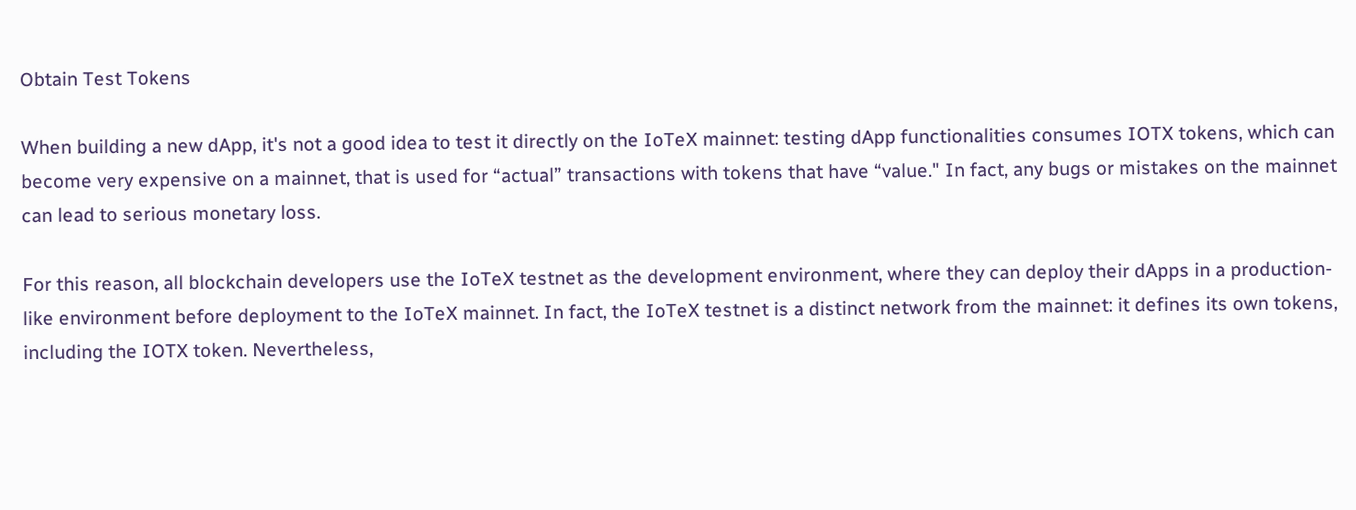Obtain Test Tokens

When building a new dApp, it's not a good idea to test it directly on the IoTeX mainnet: testing dApp functionalities consumes IOTX tokens, which can become very expensive on a mainnet, that is used for “actual” transactions with tokens that have “value." In fact, any bugs or mistakes on the mainnet can lead to serious monetary loss.

For this reason, all blockchain developers use the IoTeX testnet as the development environment, where they can deploy their dApps in a production-like environment before deployment to the IoTeX mainnet. In fact, the IoTeX testnet is a distinct network from the mainnet: it defines its own tokens, including the IOTX token. Nevertheless,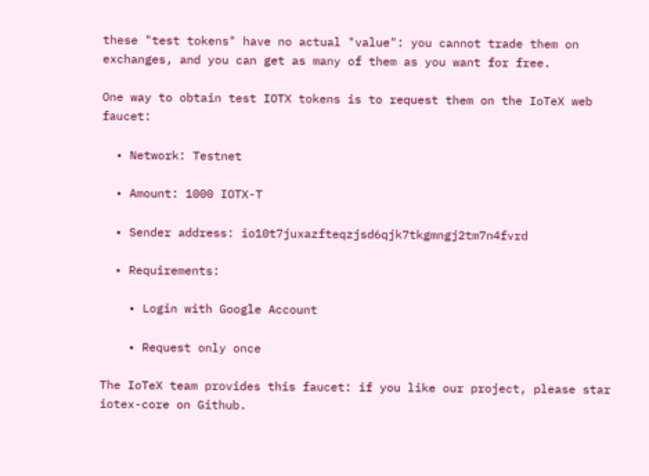these "test tokens" have no actual "value": you cannot trade them on exchanges, and you can get as many of them as you want for free.

One way to obtain test IOTX tokens is to request them on the IoTeX web faucet:

  • Network: Testnet

  • Amount: 1000 IOTX-T

  • Sender address: io10t7juxazfteqzjsd6qjk7tkgmngj2tm7n4fvrd

  • Requirements:

    • Login with Google Account

    • Request only once

The IoTeX team provides this faucet: if you like our project, please star iotex-core on Github.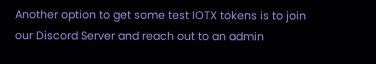Another option to get some test IOTX tokens is to join our Discord Server and reach out to an admin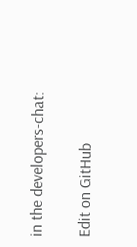in the developers-chat:

Edit on GitHub